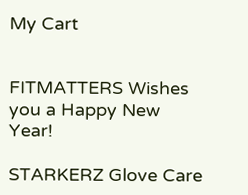My Cart


FITMATTERS Wishes you a Happy New Year!

STARKERZ Glove Care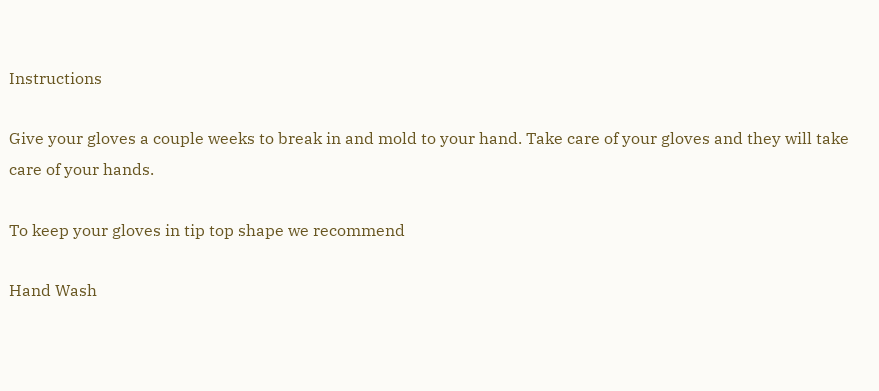Instructions

Give your gloves a couple weeks to break in and mold to your hand. Take care of your gloves and they will take care of your hands.

To keep your gloves in tip top shape we recommend

Hand Wash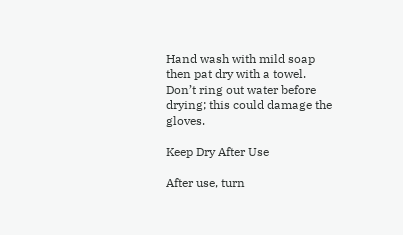Hand wash with mild soap then pat dry with a towel. Don’t ring out water before drying; this could damage the gloves.

Keep Dry After Use

After use, turn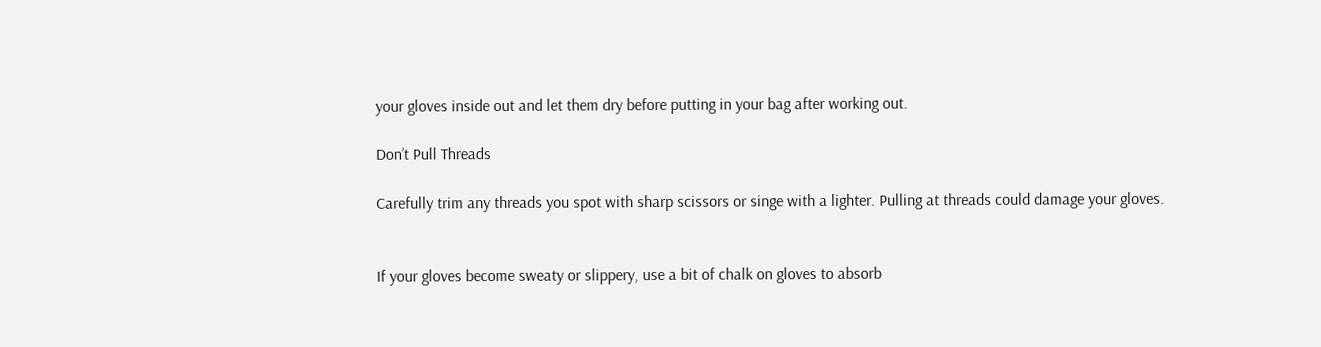your gloves inside out and let them dry before putting in your bag after working out.

Don’t Pull Threads

Carefully trim any threads you spot with sharp scissors or singe with a lighter. Pulling at threads could damage your gloves.


If your gloves become sweaty or slippery, use a bit of chalk on gloves to absorb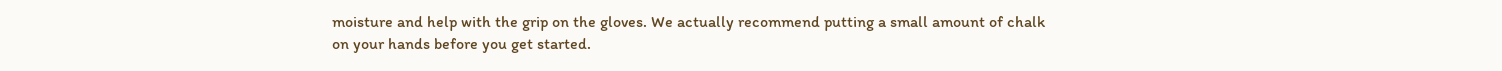moisture and help with the grip on the gloves. We actually recommend putting a small amount of chalk on your hands before you get started.